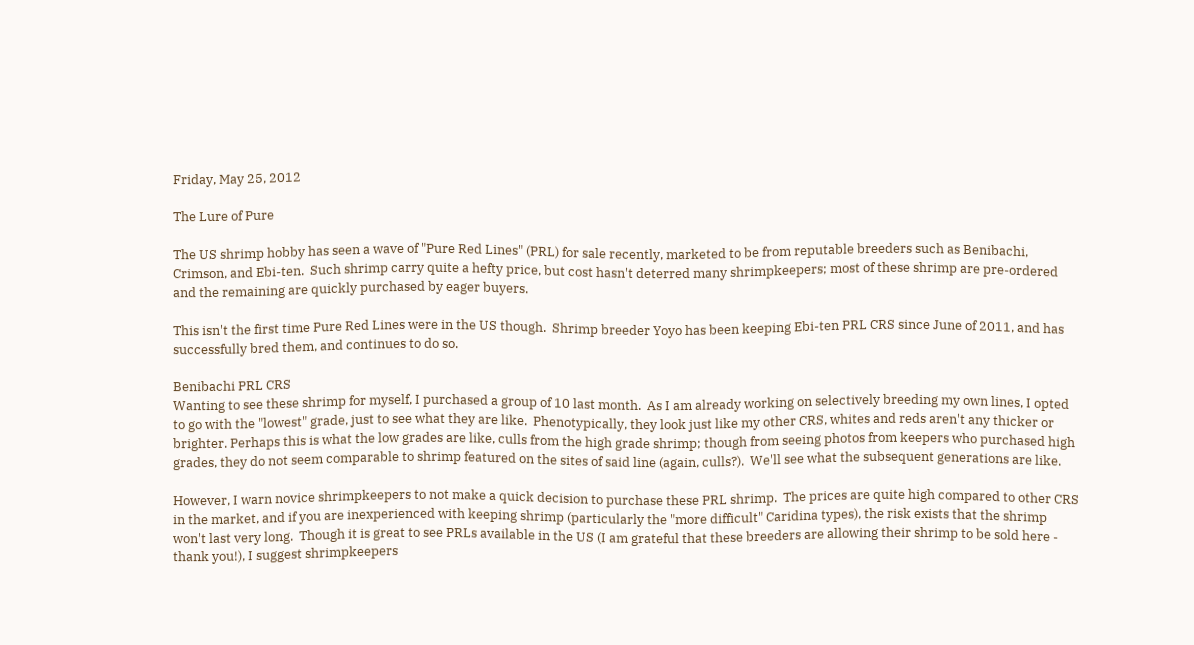Friday, May 25, 2012

The Lure of Pure

The US shrimp hobby has seen a wave of "Pure Red Lines" (PRL) for sale recently, marketed to be from reputable breeders such as Benibachi, Crimson, and Ebi-ten.  Such shrimp carry quite a hefty price, but cost hasn't deterred many shrimpkeepers; most of these shrimp are pre-ordered and the remaining are quickly purchased by eager buyers.

This isn't the first time Pure Red Lines were in the US though.  Shrimp breeder Yoyo has been keeping Ebi-ten PRL CRS since June of 2011, and has successfully bred them, and continues to do so.

Benibachi PRL CRS
Wanting to see these shrimp for myself, I purchased a group of 10 last month.  As I am already working on selectively breeding my own lines, I opted to go with the "lowest" grade, just to see what they are like.  Phenotypically, they look just like my other CRS, whites and reds aren't any thicker or brighter. Perhaps this is what the low grades are like, culls from the high grade shrimp; though from seeing photos from keepers who purchased high grades, they do not seem comparable to shrimp featured on the sites of said line (again, culls?).  We'll see what the subsequent generations are like.

However, I warn novice shrimpkeepers to not make a quick decision to purchase these PRL shrimp.  The prices are quite high compared to other CRS in the market, and if you are inexperienced with keeping shrimp (particularly the "more difficult" Caridina types), the risk exists that the shrimp won't last very long.  Though it is great to see PRLs available in the US (I am grateful that these breeders are allowing their shrimp to be sold here - thank you!), I suggest shrimpkeepers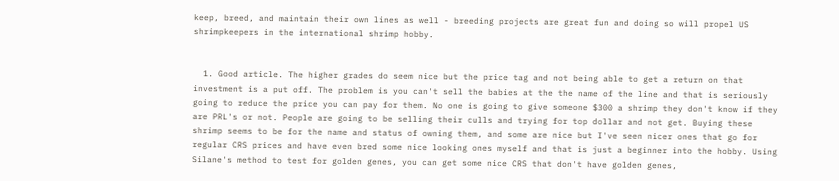keep, breed, and maintain their own lines as well - breeding projects are great fun and doing so will propel US shrimpkeepers in the international shrimp hobby.


  1. Good article. The higher grades do seem nice but the price tag and not being able to get a return on that investment is a put off. The problem is you can't sell the babies at the the name of the line and that is seriously going to reduce the price you can pay for them. No one is going to give someone $300 a shrimp they don't know if they are PRL's or not. People are going to be selling their culls and trying for top dollar and not get. Buying these shrimp seems to be for the name and status of owning them, and some are nice but I've seen nicer ones that go for regular CRS prices and have even bred some nice looking ones myself and that is just a beginner into the hobby. Using Silane's method to test for golden genes, you can get some nice CRS that don't have golden genes,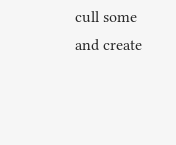cull some and create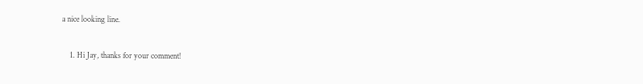a nice looking line.

    1. Hi Jay, thanks for your comment!